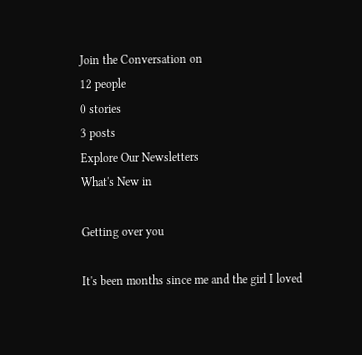Join the Conversation on
12 people
0 stories
3 posts
Explore Our Newsletters
What's New in

Getting over you

It's been months since me and the girl I loved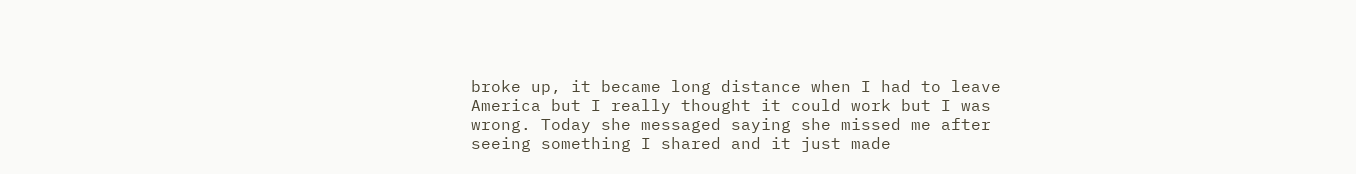broke up, it became long distance when I had to leave America but I really thought it could work but I was wrong. Today she messaged saying she missed me after seeing something I shared and it just made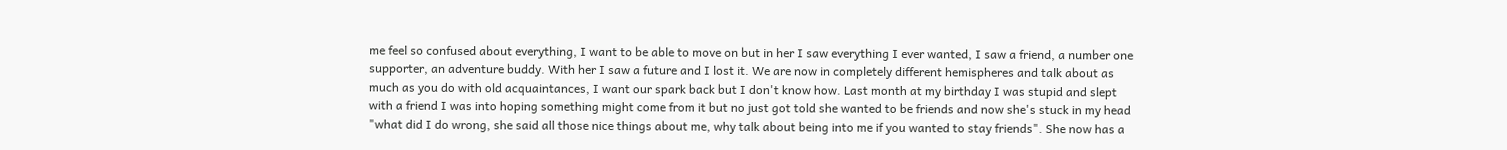me feel so confused about everything, I want to be able to move on but in her I saw everything I ever wanted, I saw a friend, a number one supporter, an adventure buddy. With her I saw a future and I lost it. We are now in completely different hemispheres and talk about as much as you do with old acquaintances, I want our spark back but I don't know how. Last month at my birthday I was stupid and slept with a friend I was into hoping something might come from it but no just got told she wanted to be friends and now she's stuck in my head "what did I do wrong, she said all those nice things about me, why talk about being into me if you wanted to stay friends". She now has a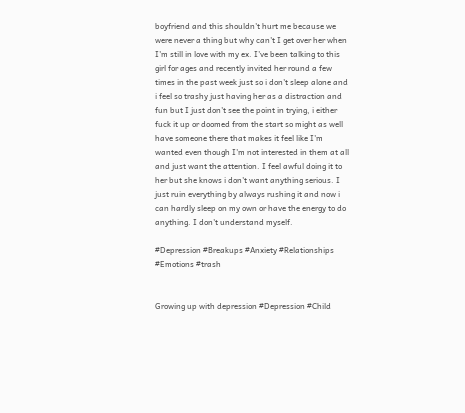boyfriend and this shouldn't hurt me because we were never a thing but why can't I get over her when I'm still in love with my ex. I've been talking to this girl for ages and recently invited her round a few times in the past week just so i don't sleep alone and i feel so trashy just having her as a distraction and fun but I just don't see the point in trying, i either fuck it up or doomed from the start so might as well have someone there that makes it feel like I'm wanted even though I'm not interested in them at all and just want the attention. I feel awful doing it to her but she knows i don't want anything serious. I just ruin everything by always rushing it and now i can hardly sleep on my own or have the energy to do anything. I don't understand myself.

#Depression #Breakups #Anxiety #Relationships #Emotions #trash


Growing up with depression #Depression #Child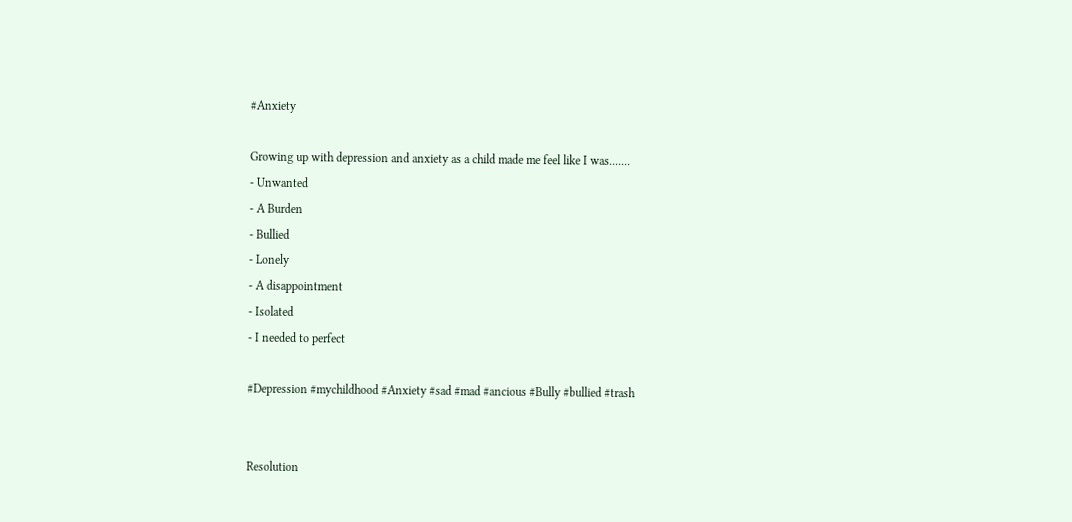#Anxiety

Growing up with depression and anxiety as a child made me feel like I was.......
- Unwanted
- A Burden
- Bullied
- Lonely
- A disappointment
- Isolated
- I needed to perfect

#Depression #mychildhood #Anxiety #sad #mad #ancious #Bully #bullied #trash


Resolution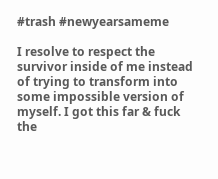#trash #newyearsameme

I resolve to respect the survivor inside of me instead of trying to transform into some impossible version of myself. I got this far & fuck the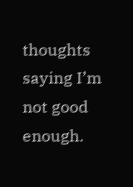thoughts saying I’m not good enough.